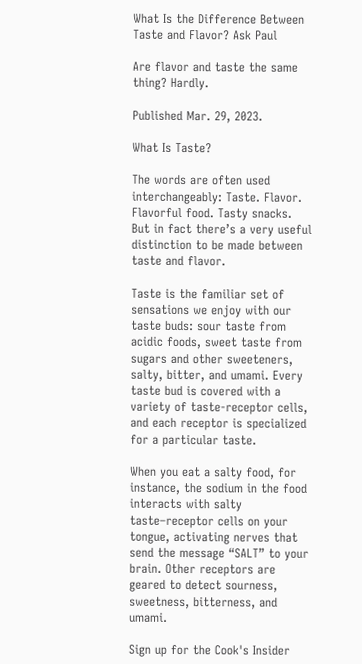What Is the Difference Between Taste and Flavor? Ask Paul

Are flavor and taste the same thing? Hardly.

Published Mar. 29, 2023.

What Is Taste?

The words are often used interchangeably: Taste. Flavor. Flavorful food. Tasty snacks. But in fact there’s a very useful distinction to be made between taste and flavor.

Taste is the familiar set of sensations we enjoy with our taste buds: sour taste from acidic foods, sweet taste from sugars and other sweeteners, salty, bitter, and umami. Every taste bud is covered with a variety of taste-receptor cells, and each receptor is specialized for a particular taste.

When you eat a salty food, for instance, the sodium in the food interacts with salty taste–receptor cells on your tongue, activating nerves that send the message “SALT” to your brain. Other receptors are geared to detect sourness, sweetness, bitterness, and umami.

Sign up for the Cook's Insider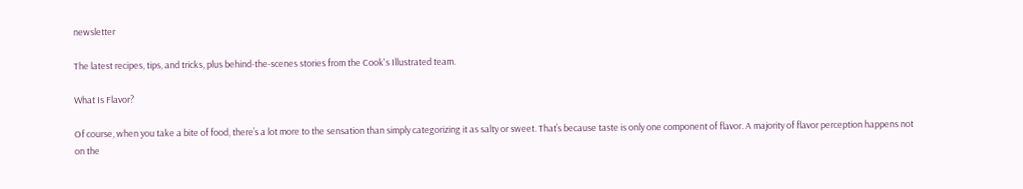newsletter

The latest recipes, tips, and tricks, plus behind-the-scenes stories from the Cook's Illustrated team.

What Is Flavor?

Of course, when you take a bite of food, there’s a lot more to the sensation than simply categorizing it as salty or sweet. That’s because taste is only one component of flavor. A majority of flavor perception happens not on the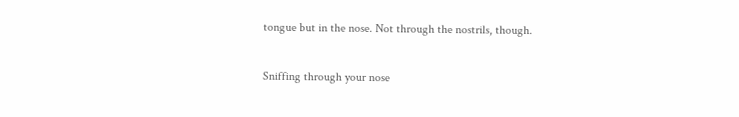tongue but in the nose. Not through the nostrils, though.

Sniffing through your nose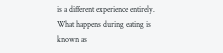is a different experience entirely. What happens during eating is known as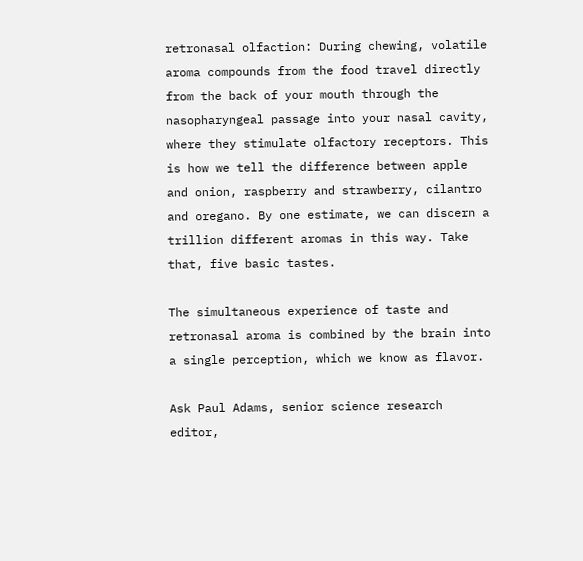retronasal olfaction: During chewing, volatile aroma compounds from the food travel directly from the back of your mouth through the nasopharyngeal passage into your nasal cavity, where they stimulate olfactory receptors. This is how we tell the difference between apple and onion, raspberry and strawberry, cilantro and oregano. By one estimate, we can discern a trillion different aromas in this way. Take that, five basic tastes.

The simultaneous experience of taste and retronasal aroma is combined by the brain into a single perception, which we know as flavor.

Ask Paul Adams, senior science research editor,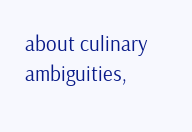about culinary ambiguities,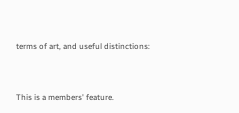terms of art, and useful distinctions:


This is a members' feature.